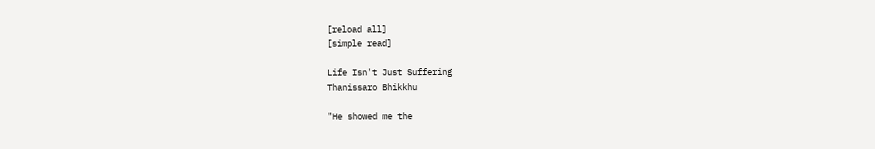[reload all]
[simple read]

Life Isn't Just Suffering
Thanissaro Bhikkhu

"He showed me the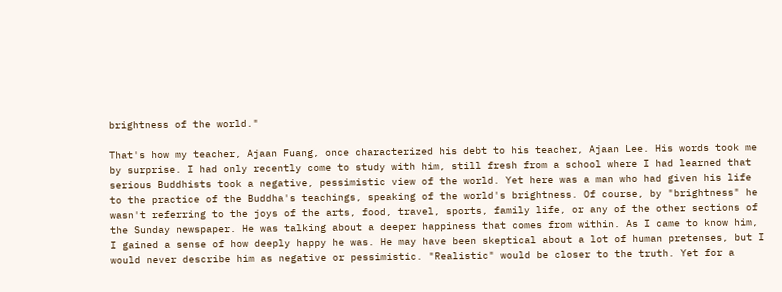brightness of the world."

That's how my teacher, Ajaan Fuang, once characterized his debt to his teacher, Ajaan Lee. His words took me by surprise. I had only recently come to study with him, still fresh from a school where I had learned that serious Buddhists took a negative, pessimistic view of the world. Yet here was a man who had given his life to the practice of the Buddha's teachings, speaking of the world's brightness. Of course, by "brightness" he wasn't referring to the joys of the arts, food, travel, sports, family life, or any of the other sections of the Sunday newspaper. He was talking about a deeper happiness that comes from within. As I came to know him, I gained a sense of how deeply happy he was. He may have been skeptical about a lot of human pretenses, but I would never describe him as negative or pessimistic. "Realistic" would be closer to the truth. Yet for a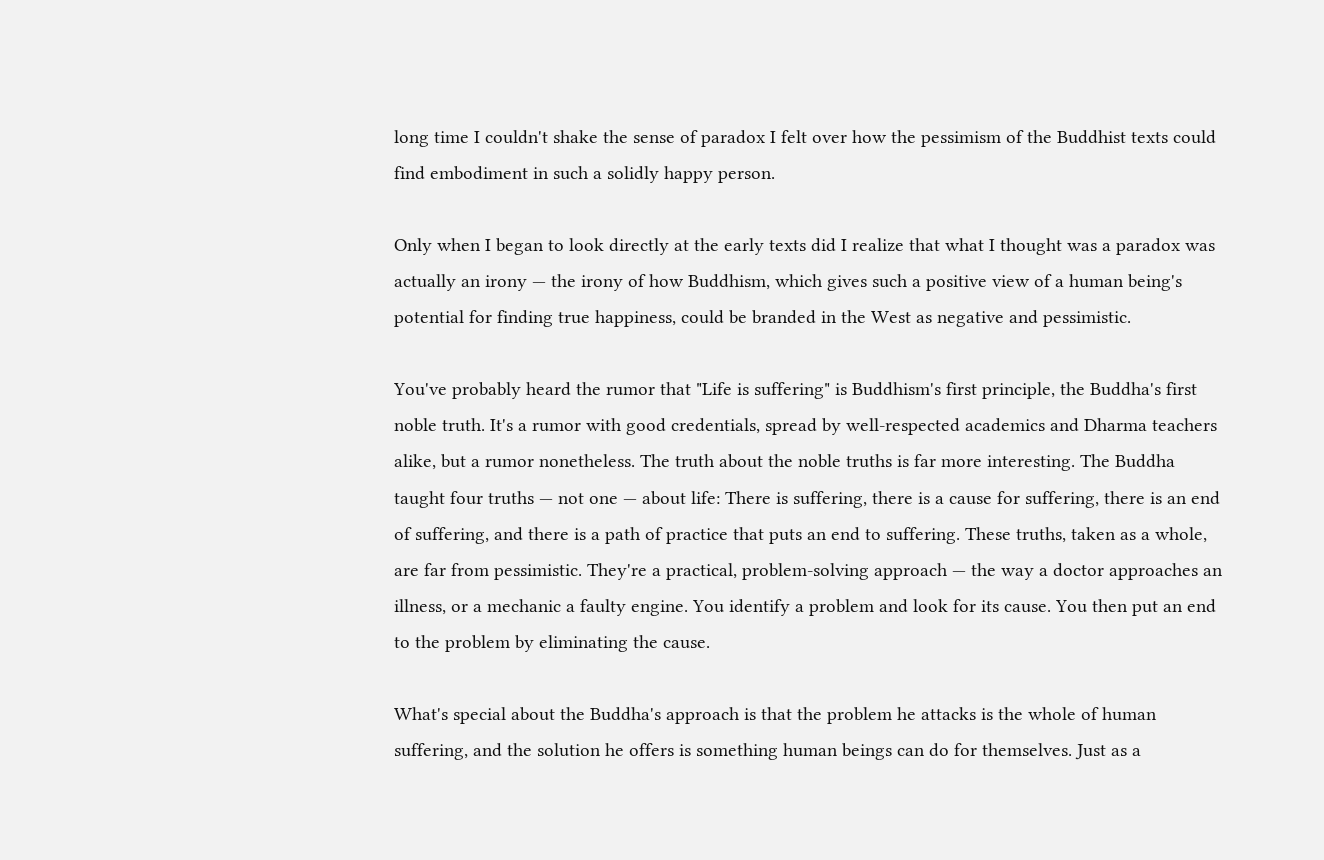long time I couldn't shake the sense of paradox I felt over how the pessimism of the Buddhist texts could find embodiment in such a solidly happy person.

Only when I began to look directly at the early texts did I realize that what I thought was a paradox was actually an irony — the irony of how Buddhism, which gives such a positive view of a human being's potential for finding true happiness, could be branded in the West as negative and pessimistic.

You've probably heard the rumor that "Life is suffering" is Buddhism's first principle, the Buddha's first noble truth. It's a rumor with good credentials, spread by well-respected academics and Dharma teachers alike, but a rumor nonetheless. The truth about the noble truths is far more interesting. The Buddha taught four truths — not one — about life: There is suffering, there is a cause for suffering, there is an end of suffering, and there is a path of practice that puts an end to suffering. These truths, taken as a whole, are far from pessimistic. They're a practical, problem-solving approach — the way a doctor approaches an illness, or a mechanic a faulty engine. You identify a problem and look for its cause. You then put an end to the problem by eliminating the cause.

What's special about the Buddha's approach is that the problem he attacks is the whole of human suffering, and the solution he offers is something human beings can do for themselves. Just as a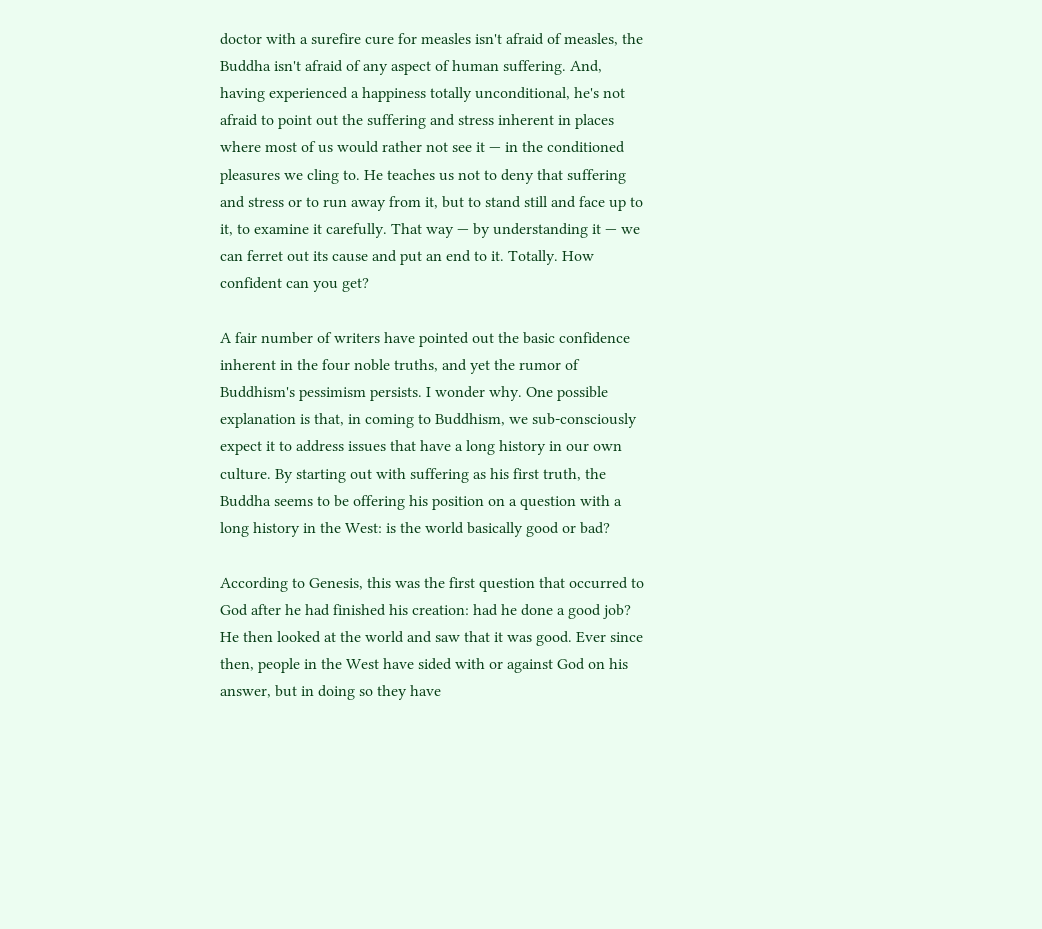doctor with a surefire cure for measles isn't afraid of measles, the Buddha isn't afraid of any aspect of human suffering. And, having experienced a happiness totally unconditional, he's not afraid to point out the suffering and stress inherent in places where most of us would rather not see it — in the conditioned pleasures we cling to. He teaches us not to deny that suffering and stress or to run away from it, but to stand still and face up to it, to examine it carefully. That way — by understanding it — we can ferret out its cause and put an end to it. Totally. How confident can you get?

A fair number of writers have pointed out the basic confidence inherent in the four noble truths, and yet the rumor of Buddhism's pessimism persists. I wonder why. One possible explanation is that, in coming to Buddhism, we sub-consciously expect it to address issues that have a long history in our own culture. By starting out with suffering as his first truth, the Buddha seems to be offering his position on a question with a long history in the West: is the world basically good or bad?

According to Genesis, this was the first question that occurred to God after he had finished his creation: had he done a good job? He then looked at the world and saw that it was good. Ever since then, people in the West have sided with or against God on his answer, but in doing so they have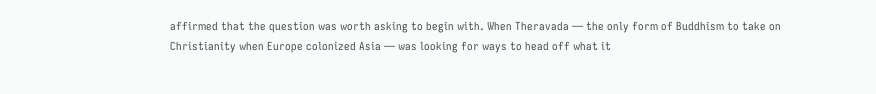affirmed that the question was worth asking to begin with. When Theravada — the only form of Buddhism to take on Christianity when Europe colonized Asia — was looking for ways to head off what it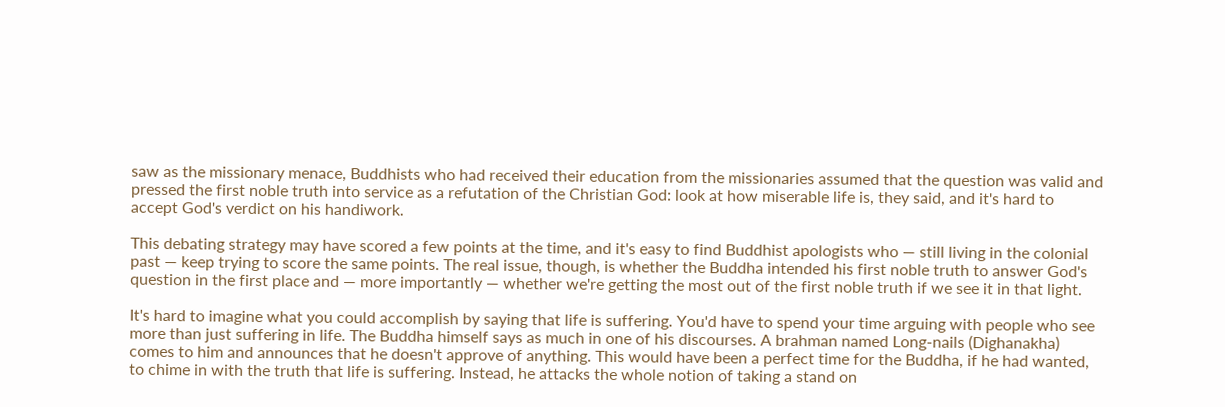saw as the missionary menace, Buddhists who had received their education from the missionaries assumed that the question was valid and pressed the first noble truth into service as a refutation of the Christian God: look at how miserable life is, they said, and it's hard to accept God's verdict on his handiwork.

This debating strategy may have scored a few points at the time, and it's easy to find Buddhist apologists who — still living in the colonial past — keep trying to score the same points. The real issue, though, is whether the Buddha intended his first noble truth to answer God's question in the first place and — more importantly — whether we're getting the most out of the first noble truth if we see it in that light.

It's hard to imagine what you could accomplish by saying that life is suffering. You'd have to spend your time arguing with people who see more than just suffering in life. The Buddha himself says as much in one of his discourses. A brahman named Long-nails (Dighanakha) comes to him and announces that he doesn't approve of anything. This would have been a perfect time for the Buddha, if he had wanted, to chime in with the truth that life is suffering. Instead, he attacks the whole notion of taking a stand on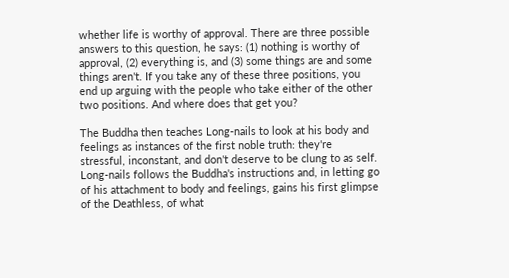whether life is worthy of approval. There are three possible answers to this question, he says: (1) nothing is worthy of approval, (2) everything is, and (3) some things are and some things aren't. If you take any of these three positions, you end up arguing with the people who take either of the other two positions. And where does that get you?

The Buddha then teaches Long-nails to look at his body and feelings as instances of the first noble truth: they're stressful, inconstant, and don't deserve to be clung to as self. Long-nails follows the Buddha's instructions and, in letting go of his attachment to body and feelings, gains his first glimpse of the Deathless, of what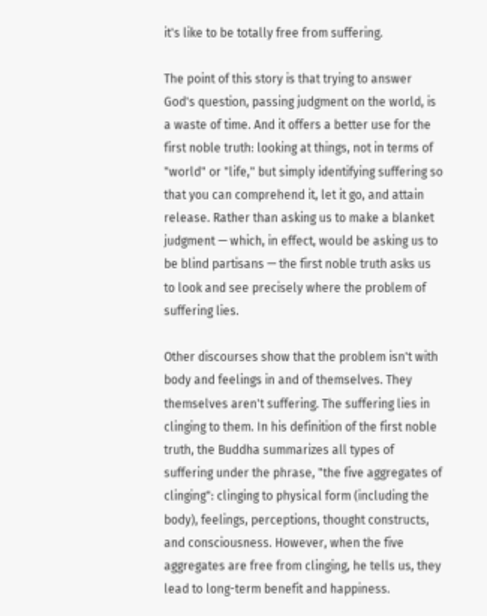it's like to be totally free from suffering.

The point of this story is that trying to answer God's question, passing judgment on the world, is a waste of time. And it offers a better use for the first noble truth: looking at things, not in terms of "world" or "life," but simply identifying suffering so that you can comprehend it, let it go, and attain release. Rather than asking us to make a blanket judgment — which, in effect, would be asking us to be blind partisans — the first noble truth asks us to look and see precisely where the problem of suffering lies.

Other discourses show that the problem isn't with body and feelings in and of themselves. They themselves aren't suffering. The suffering lies in clinging to them. In his definition of the first noble truth, the Buddha summarizes all types of suffering under the phrase, "the five aggregates of clinging": clinging to physical form (including the body), feelings, perceptions, thought constructs, and consciousness. However, when the five aggregates are free from clinging, he tells us, they lead to long-term benefit and happiness.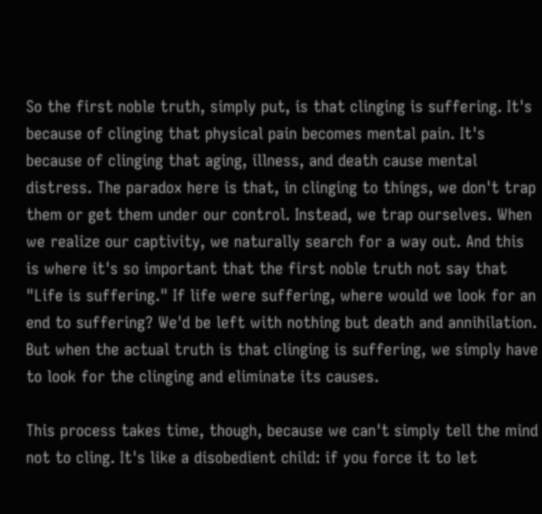So the first noble truth, simply put, is that clinging is suffering. It's because of clinging that physical pain becomes mental pain. It's because of clinging that aging, illness, and death cause mental distress. The paradox here is that, in clinging to things, we don't trap them or get them under our control. Instead, we trap ourselves. When we realize our captivity, we naturally search for a way out. And this is where it's so important that the first noble truth not say that "Life is suffering." If life were suffering, where would we look for an end to suffering? We'd be left with nothing but death and annihilation. But when the actual truth is that clinging is suffering, we simply have to look for the clinging and eliminate its causes.

This process takes time, though, because we can't simply tell the mind not to cling. It's like a disobedient child: if you force it to let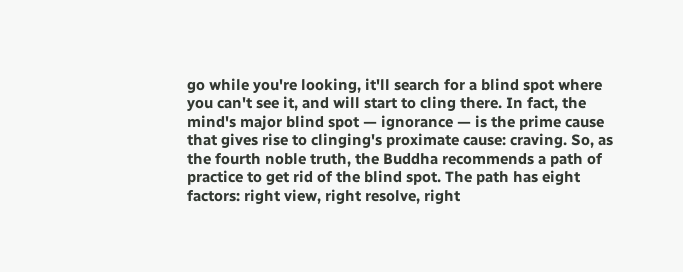go while you're looking, it'll search for a blind spot where you can't see it, and will start to cling there. In fact, the mind's major blind spot — ignorance — is the prime cause that gives rise to clinging's proximate cause: craving. So, as the fourth noble truth, the Buddha recommends a path of practice to get rid of the blind spot. The path has eight factors: right view, right resolve, right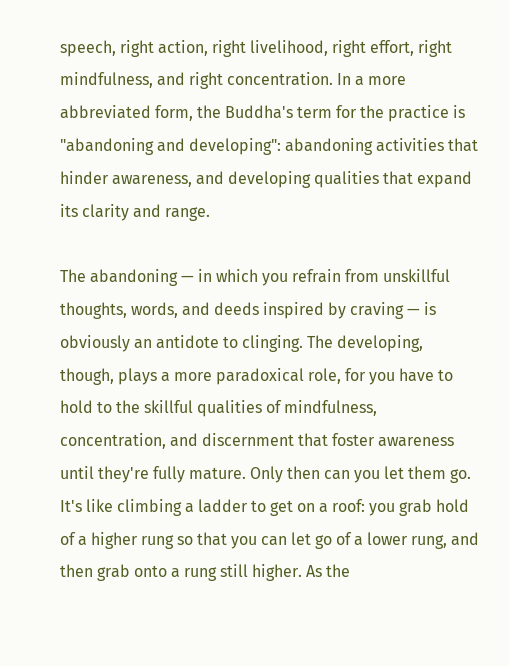speech, right action, right livelihood, right effort, right mindfulness, and right concentration. In a more abbreviated form, the Buddha's term for the practice is "abandoning and developing": abandoning activities that hinder awareness, and developing qualities that expand its clarity and range.

The abandoning — in which you refrain from unskillful thoughts, words, and deeds inspired by craving — is obviously an antidote to clinging. The developing, though, plays a more paradoxical role, for you have to hold to the skillful qualities of mindfulness, concentration, and discernment that foster awareness until they're fully mature. Only then can you let them go. It's like climbing a ladder to get on a roof: you grab hold of a higher rung so that you can let go of a lower rung, and then grab onto a rung still higher. As the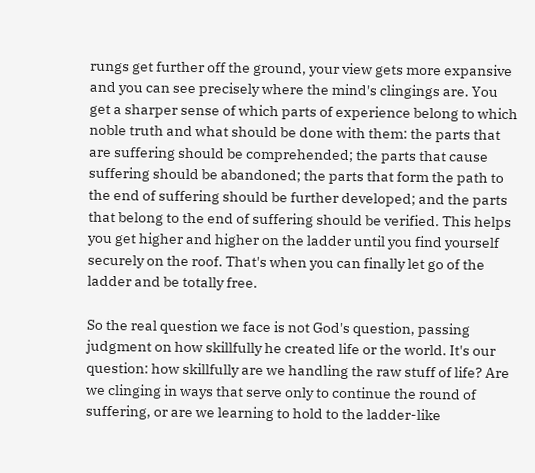rungs get further off the ground, your view gets more expansive and you can see precisely where the mind's clingings are. You get a sharper sense of which parts of experience belong to which noble truth and what should be done with them: the parts that are suffering should be comprehended; the parts that cause suffering should be abandoned; the parts that form the path to the end of suffering should be further developed; and the parts that belong to the end of suffering should be verified. This helps you get higher and higher on the ladder until you find yourself securely on the roof. That's when you can finally let go of the ladder and be totally free.

So the real question we face is not God's question, passing judgment on how skillfully he created life or the world. It's our question: how skillfully are we handling the raw stuff of life? Are we clinging in ways that serve only to continue the round of suffering, or are we learning to hold to the ladder-like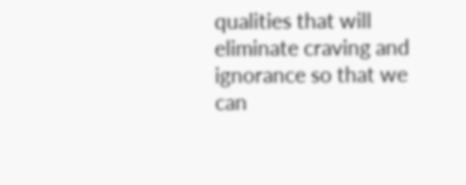qualities that will eliminate craving and ignorance so that we can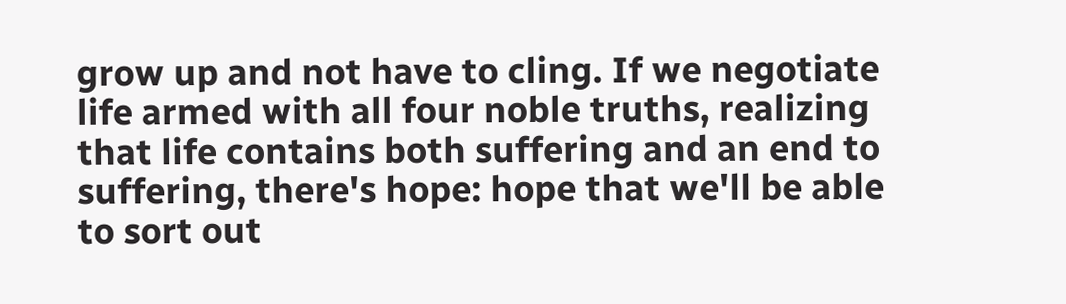grow up and not have to cling. If we negotiate life armed with all four noble truths, realizing that life contains both suffering and an end to suffering, there's hope: hope that we'll be able to sort out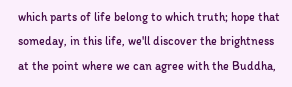which parts of life belong to which truth; hope that someday, in this life, we'll discover the brightness at the point where we can agree with the Buddha,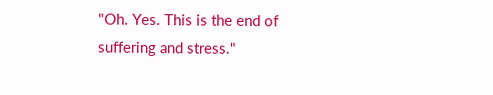"Oh. Yes. This is the end of suffering and stress."